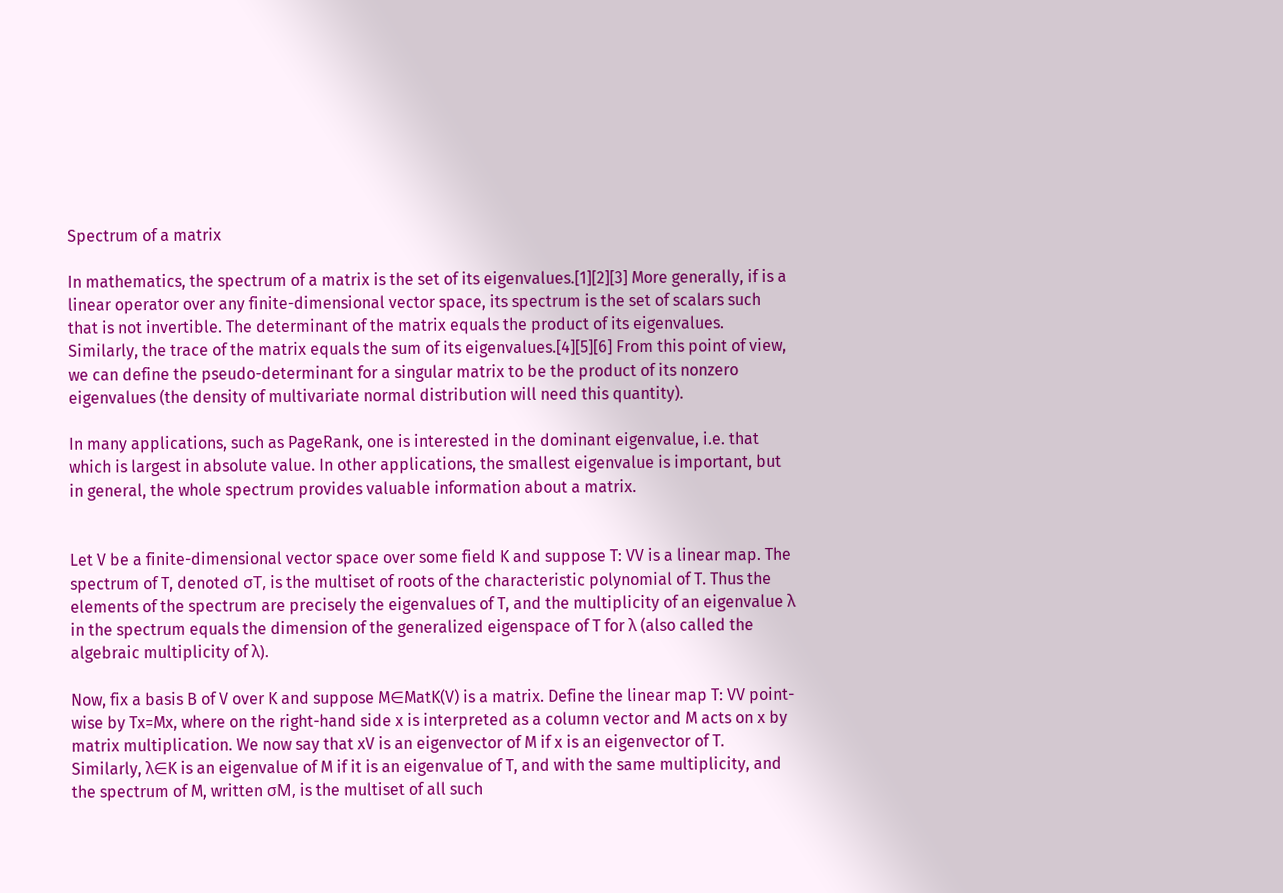Spectrum of a matrix

In mathematics, the spectrum of a matrix is the set of its eigenvalues.[1][2][3] More generally, if is a linear operator over any finite-dimensional vector space, its spectrum is the set of scalars such that is not invertible. The determinant of the matrix equals the product of its eigenvalues. Similarly, the trace of the matrix equals the sum of its eigenvalues.[4][5][6] From this point of view, we can define the pseudo-determinant for a singular matrix to be the product of its nonzero eigenvalues (the density of multivariate normal distribution will need this quantity).

In many applications, such as PageRank, one is interested in the dominant eigenvalue, i.e. that which is largest in absolute value. In other applications, the smallest eigenvalue is important, but in general, the whole spectrum provides valuable information about a matrix.


Let V be a finite-dimensional vector space over some field K and suppose T: VV is a linear map. The spectrum of T, denoted σT, is the multiset of roots of the characteristic polynomial of T. Thus the elements of the spectrum are precisely the eigenvalues of T, and the multiplicity of an eigenvalue λ in the spectrum equals the dimension of the generalized eigenspace of T for λ (also called the algebraic multiplicity of λ).

Now, fix a basis B of V over K and suppose M∈MatK(V) is a matrix. Define the linear map T: VV point-wise by Tx=Mx, where on the right-hand side x is interpreted as a column vector and M acts on x by matrix multiplication. We now say that xV is an eigenvector of M if x is an eigenvector of T. Similarly, λ∈K is an eigenvalue of M if it is an eigenvalue of T, and with the same multiplicity, and the spectrum of M, written σM, is the multiset of all such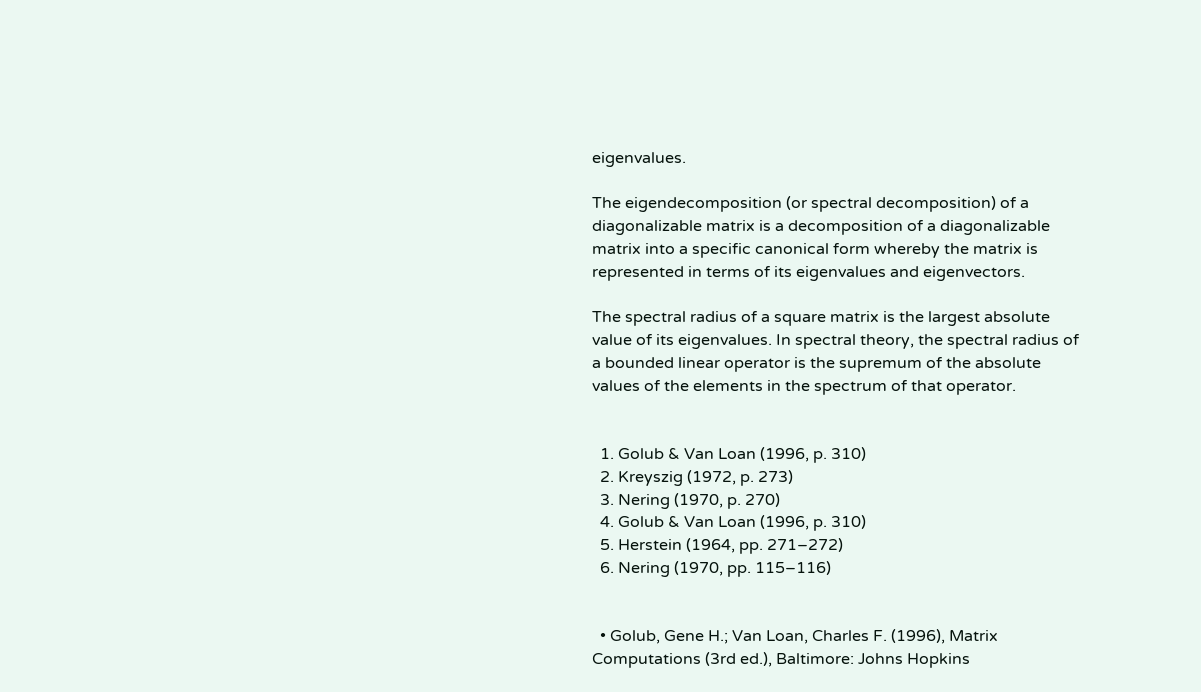eigenvalues.

The eigendecomposition (or spectral decomposition) of a diagonalizable matrix is a decomposition of a diagonalizable matrix into a specific canonical form whereby the matrix is represented in terms of its eigenvalues and eigenvectors.

The spectral radius of a square matrix is the largest absolute value of its eigenvalues. In spectral theory, the spectral radius of a bounded linear operator is the supremum of the absolute values of the elements in the spectrum of that operator.


  1. Golub & Van Loan (1996, p. 310)
  2. Kreyszig (1972, p. 273)
  3. Nering (1970, p. 270)
  4. Golub & Van Loan (1996, p. 310)
  5. Herstein (1964, pp. 271–272)
  6. Nering (1970, pp. 115–116)


  • Golub, Gene H.; Van Loan, Charles F. (1996), Matrix Computations (3rd ed.), Baltimore: Johns Hopkins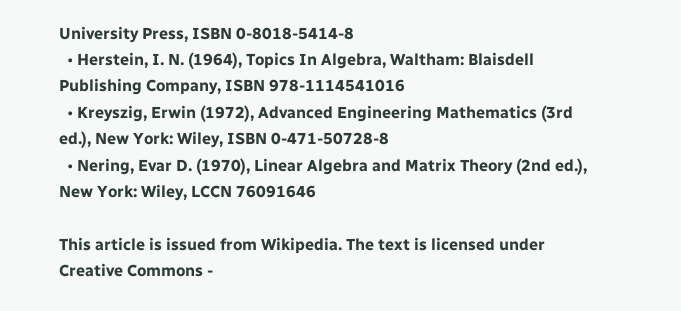University Press, ISBN 0-8018-5414-8
  • Herstein, I. N. (1964), Topics In Algebra, Waltham: Blaisdell Publishing Company, ISBN 978-1114541016
  • Kreyszig, Erwin (1972), Advanced Engineering Mathematics (3rd ed.), New York: Wiley, ISBN 0-471-50728-8
  • Nering, Evar D. (1970), Linear Algebra and Matrix Theory (2nd ed.), New York: Wiley, LCCN 76091646

This article is issued from Wikipedia. The text is licensed under Creative Commons -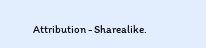Attribution - Sharealike.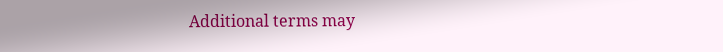Additional terms may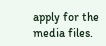apply for the media files.